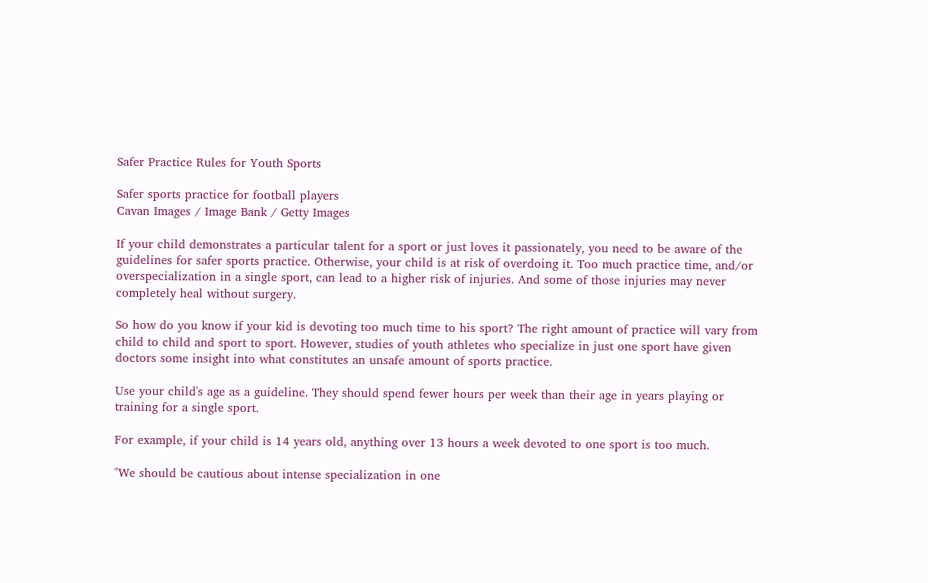Safer Practice Rules for Youth Sports

Safer sports practice for football players
Cavan Images / Image Bank / Getty Images

If your child demonstrates a particular talent for a sport or just loves it passionately, you need to be aware of the guidelines for safer sports practice. Otherwise, your child is at risk of overdoing it. Too much practice time, and/or overspecialization in a single sport, can lead to a higher risk of injuries. And some of those injuries may never completely heal without surgery.

So how do you know if your kid is devoting too much time to his sport? The right amount of practice will vary from child to child and sport to sport. However, studies of youth athletes who specialize in just one sport have given doctors some insight into what constitutes an unsafe amount of sports practice.

Use your child's age as a guideline. They should spend fewer hours per week than their age in years playing or training for a single sport.

For example, if your child is 14 years old, anything over 13 hours a week devoted to one sport is too much.

"We should be cautious about intense specialization in one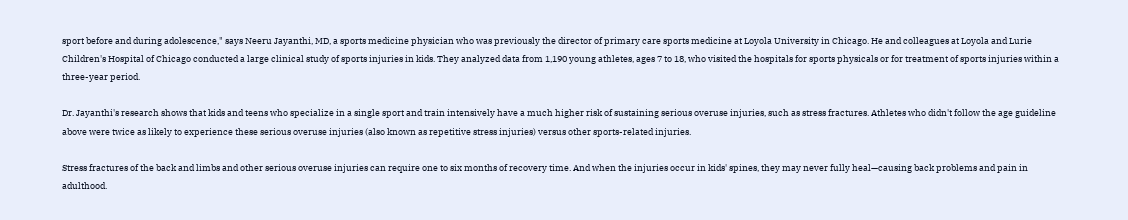sport before and during adolescence," says Neeru Jayanthi, MD, a sports medicine physician who was previously the director of primary care sports medicine at Loyola University in Chicago. He and colleagues at Loyola and Lurie Children's Hospital of Chicago conducted a large clinical study of sports injuries in kids. They analyzed data from 1,190 young athletes, ages 7 to 18, who visited the hospitals for sports physicals or for treatment of sports injuries within a three-year period.

Dr. Jayanthi's research shows that kids and teens who specialize in a single sport and train intensively have a much higher risk of sustaining serious overuse injuries, such as stress fractures. Athletes who didn't follow the age guideline above were twice as likely to experience these serious overuse injuries (also known as repetitive stress injuries) versus other sports-related injuries.

Stress fractures of the back and limbs and other serious overuse injuries can require one to six months of recovery time. And when the injuries occur in kids' spines, they may never fully heal—causing back problems and pain in adulthood.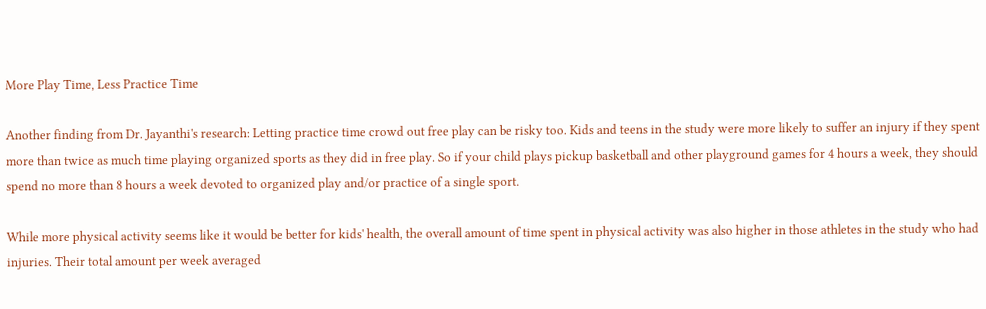More Play Time, Less Practice Time

Another finding from Dr. Jayanthi's research: Letting practice time crowd out free play can be risky too. Kids and teens in the study were more likely to suffer an injury if they spent more than twice as much time playing organized sports as they did in free play. So if your child plays pickup basketball and other playground games for 4 hours a week, they should spend no more than 8 hours a week devoted to organized play and/or practice of a single sport.

While more physical activity seems like it would be better for kids' health, the overall amount of time spent in physical activity was also higher in those athletes in the study who had injuries. Their total amount per week averaged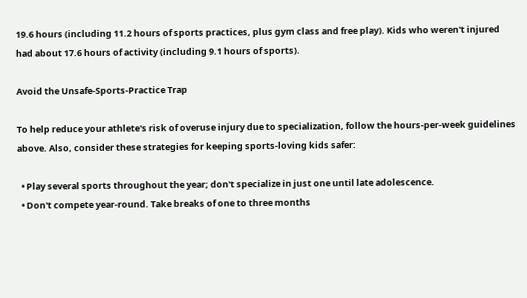19.6 hours (including 11.2 hours of sports practices, plus gym class and free play). Kids who weren't injured had about 17.6 hours of activity (including 9.1 hours of sports).

Avoid the Unsafe-Sports-Practice Trap

To help reduce your athlete's risk of overuse injury due to specialization, follow the hours-per-week guidelines above. Also, consider these strategies for keeping sports-loving kids safer:

  • Play several sports throughout the year; don't specialize in just one until late adolescence.
  • Don't compete year-round. Take breaks of one to three months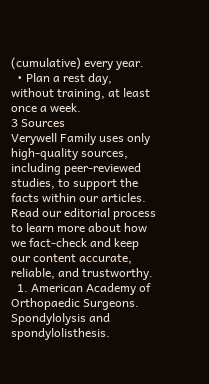(cumulative) every year.
  • Plan a rest day, without training, at least once a week.
3 Sources
Verywell Family uses only high-quality sources, including peer-reviewed studies, to support the facts within our articles. Read our editorial process to learn more about how we fact-check and keep our content accurate, reliable, and trustworthy.
  1. American Academy of Orthopaedic Surgeons. Spondylolysis and spondylolisthesis.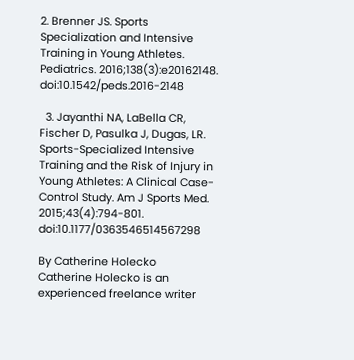2. Brenner JS. Sports Specialization and Intensive Training in Young Athletes. Pediatrics. 2016;138(3):e20162148. doi:10.1542/peds.2016-2148

  3. Jayanthi NA, LaBella CR, Fischer D, Pasulka J, Dugas, LR. Sports-Specialized Intensive Training and the Risk of Injury in Young Athletes: A Clinical Case-Control Study. Am J Sports Med. 2015;43(4):794-801. doi:10.1177/0363546514567298

By Catherine Holecko
Catherine Holecko is an experienced freelance writer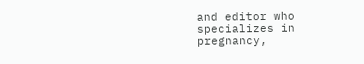and editor who specializes in pregnancy,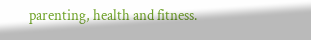parenting, health and fitness.